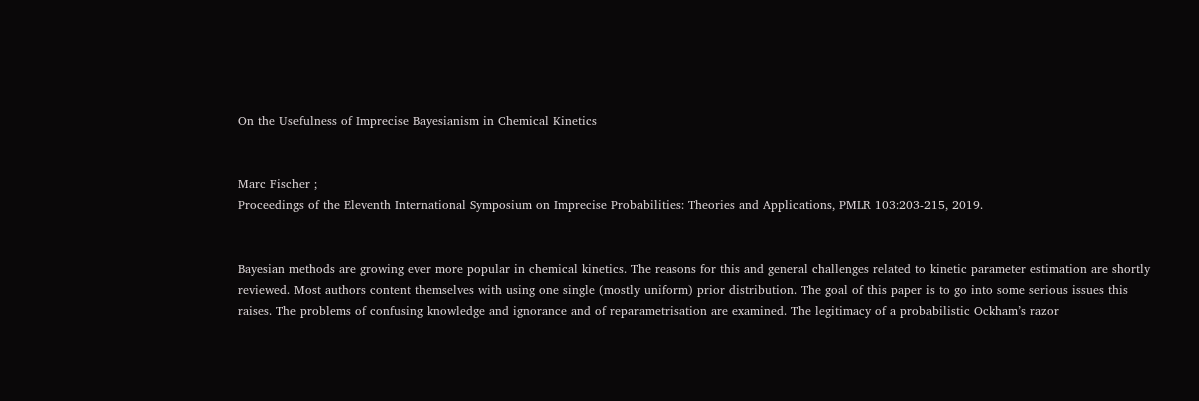On the Usefulness of Imprecise Bayesianism in Chemical Kinetics


Marc Fischer ;
Proceedings of the Eleventh International Symposium on Imprecise Probabilities: Theories and Applications, PMLR 103:203-215, 2019.


Bayesian methods are growing ever more popular in chemical kinetics. The reasons for this and general challenges related to kinetic parameter estimation are shortly reviewed. Most authors content themselves with using one single (mostly uniform) prior distribution. The goal of this paper is to go into some serious issues this raises. The problems of confusing knowledge and ignorance and of reparametrisation are examined. The legitimacy of a probabilistic Ockham’s razor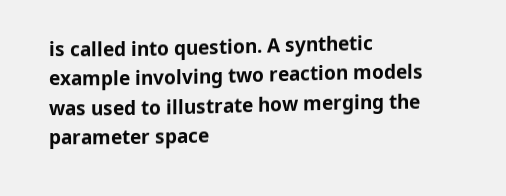is called into question. A synthetic example involving two reaction models was used to illustrate how merging the parameter space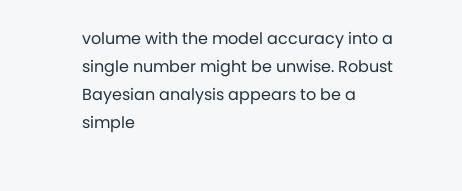volume with the model accuracy into a single number might be unwise. Robust Bayesian analysis appears to be a simple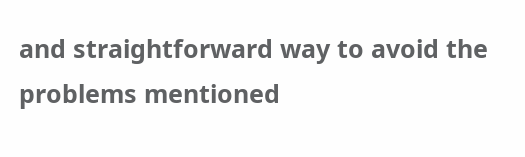and straightforward way to avoid the problems mentioned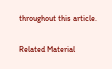throughout this article.

Related Material